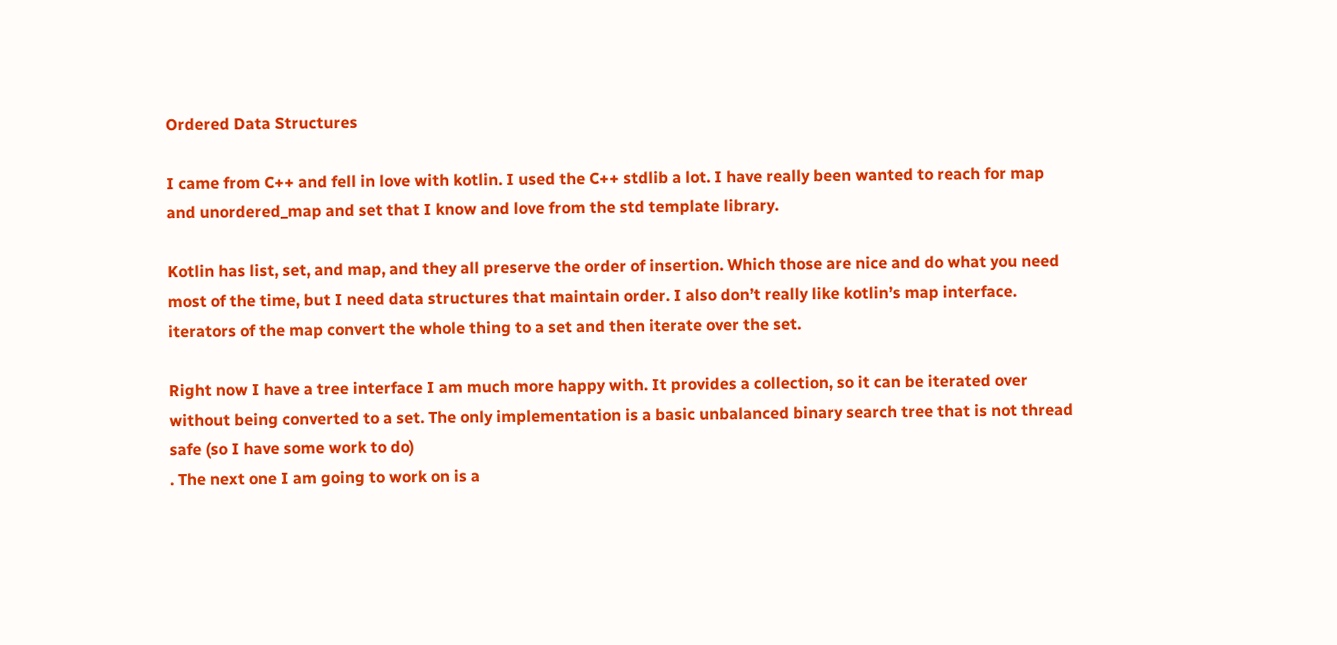Ordered Data Structures

I came from C++ and fell in love with kotlin. I used the C++ stdlib a lot. I have really been wanted to reach for map
and unordered_map and set that I know and love from the std template library.

Kotlin has list, set, and map, and they all preserve the order of insertion. Which those are nice and do what you need
most of the time, but I need data structures that maintain order. I also don’t really like kotlin’s map interface.
iterators of the map convert the whole thing to a set and then iterate over the set.

Right now I have a tree interface I am much more happy with. It provides a collection, so it can be iterated over
without being converted to a set. The only implementation is a basic unbalanced binary search tree that is not thread
safe (so I have some work to do)
. The next one I am going to work on is a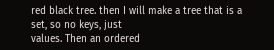red black tree. then I will make a tree that is a set, so no keys, just
values. Then an ordered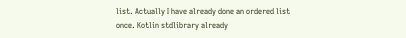list. Actually I have already done an ordered list once. Kotlin stdlibrary already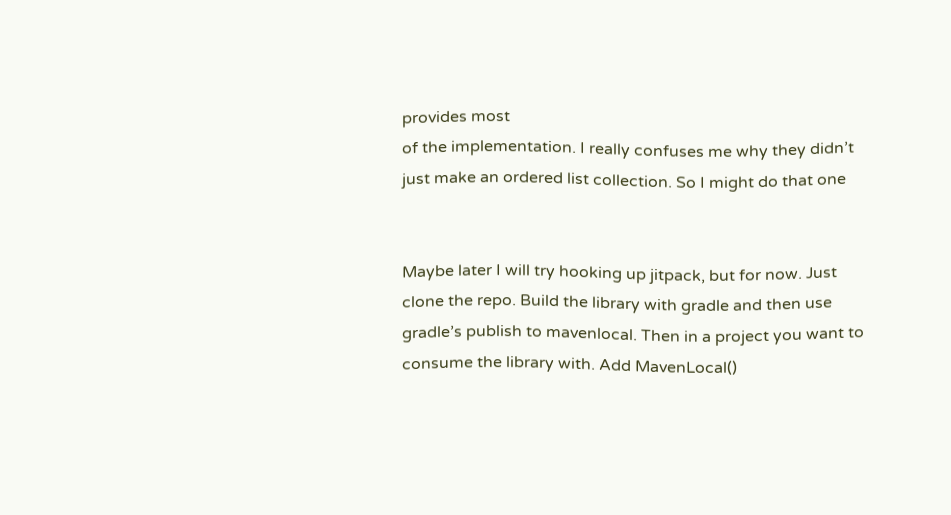provides most
of the implementation. I really confuses me why they didn’t just make an ordered list collection. So I might do that one


Maybe later I will try hooking up jitpack, but for now. Just clone the repo. Build the library with gradle and then use
gradle’s publish to mavenlocal. Then in a project you want to consume the library with. Add MavenLocal()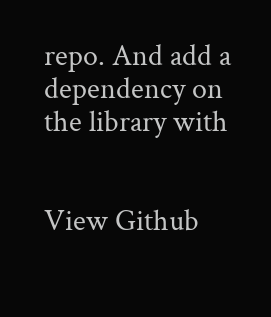repo. And add a
dependency on the library with


View Github